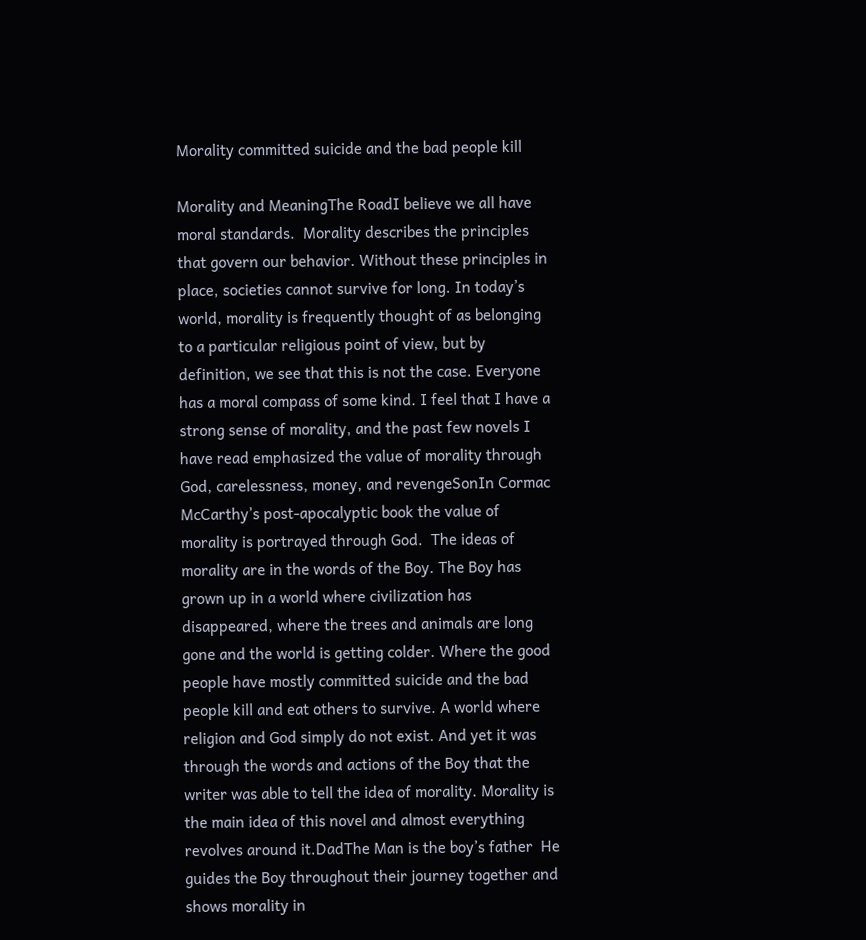Morality committed suicide and the bad people kill

Morality and MeaningThe RoadI believe we all have moral standards.  Morality describes the principles that govern our behavior. Without these principles in place, societies cannot survive for long. In today’s world, morality is frequently thought of as belonging to a particular religious point of view, but by definition, we see that this is not the case. Everyone has a moral compass of some kind. I feel that I have a strong sense of morality, and the past few novels I have read emphasized the value of morality through God, carelessness, money, and revengeSonIn Cormac McCarthy’s post-apocalyptic book the value of morality is portrayed through God.  The ideas of morality are in the words of the Boy. The Boy has grown up in a world where civilization has disappeared, where the trees and animals are long gone and the world is getting colder. Where the good people have mostly committed suicide and the bad people kill and eat others to survive. A world where religion and God simply do not exist. And yet it was through the words and actions of the Boy that the writer was able to tell the idea of morality. Morality is the main idea of this novel and almost everything revolves around it.DadThe Man is the boy’s father  He guides the Boy throughout their journey together and shows morality in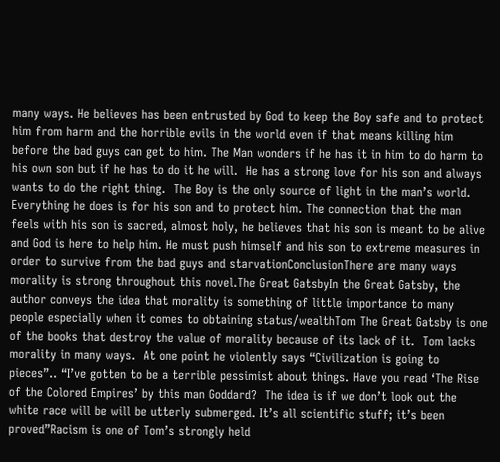many ways. He believes has been entrusted by God to keep the Boy safe and to protect him from harm and the horrible evils in the world even if that means killing him before the bad guys can get to him. The Man wonders if he has it in him to do harm to his own son but if he has to do it he will.  He has a strong love for his son and always wants to do the right thing.  The Boy is the only source of light in the man’s world.  Everything he does is for his son and to protect him. The connection that the man feels with his son is sacred, almost holy, he believes that his son is meant to be alive and God is here to help him. He must push himself and his son to extreme measures in order to survive from the bad guys and starvationConclusionThere are many ways morality is strong throughout this novel.The Great GatsbyIn the Great Gatsby, the author conveys the idea that morality is something of little importance to many people especially when it comes to obtaining status/wealthTom The Great Gatsby is one of the books that destroy the value of morality because of its lack of it.  Tom lacks morality in many ways.  At one point he violently says “Civilization is going to pieces”.. “I’ve gotten to be a terrible pessimist about things. Have you read ‘The Rise of the Colored Empires’ by this man Goddard?  The idea is if we don’t look out the white race will be will be utterly submerged. It’s all scientific stuff; it’s been proved”Racism is one of Tom’s strongly held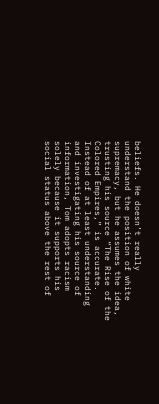beliefs. He doesn’t really understand the position of white supremacy, but he assumes the idea, trusting his source “The Rise of the Colored Empires,” is accurate. Instead of at least understanding and investigating his source of information, Tom adopts racism solely because it supports his social status above the rest of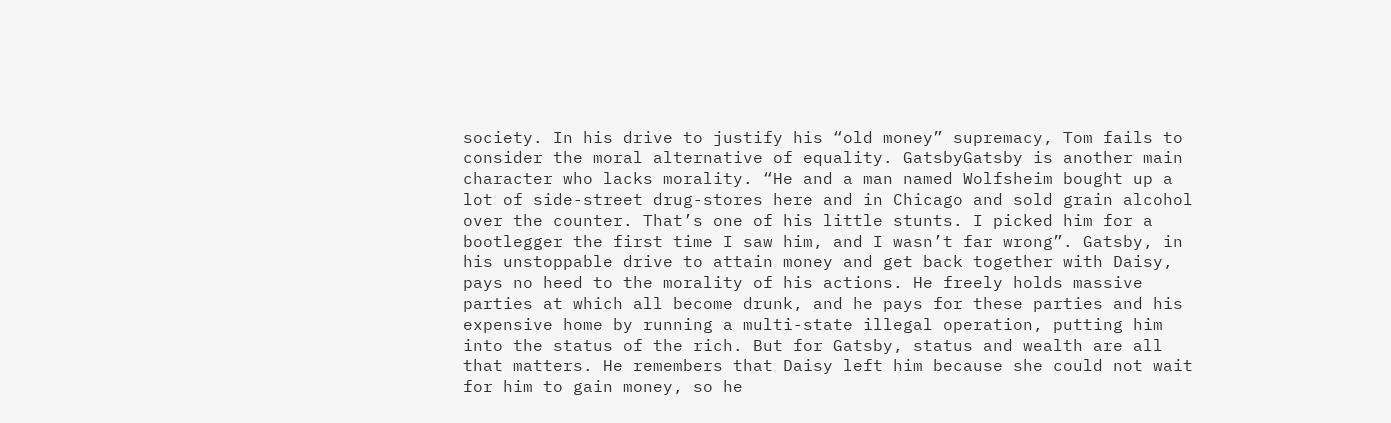society. In his drive to justify his “old money” supremacy, Tom fails to consider the moral alternative of equality. GatsbyGatsby is another main character who lacks morality. “He and a man named Wolfsheim bought up a lot of side-street drug-stores here and in Chicago and sold grain alcohol over the counter. That’s one of his little stunts. I picked him for a bootlegger the first time I saw him, and I wasn’t far wrong”. Gatsby, in his unstoppable drive to attain money and get back together with Daisy, pays no heed to the morality of his actions. He freely holds massive parties at which all become drunk, and he pays for these parties and his expensive home by running a multi-state illegal operation, putting him into the status of the rich. But for Gatsby, status and wealth are all that matters. He remembers that Daisy left him because she could not wait for him to gain money, so he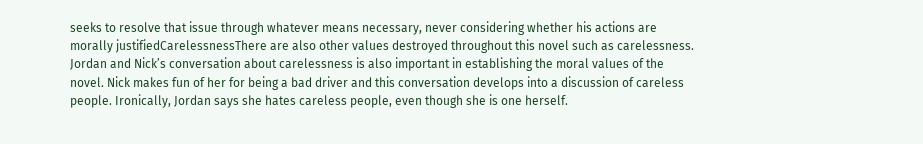seeks to resolve that issue through whatever means necessary, never considering whether his actions are morally justifiedCarelessnessThere are also other values destroyed throughout this novel such as carelessness.  Jordan and Nick’s conversation about carelessness is also important in establishing the moral values of the novel. Nick makes fun of her for being a bad driver and this conversation develops into a discussion of careless people. Ironically, Jordan says she hates careless people, even though she is one herself.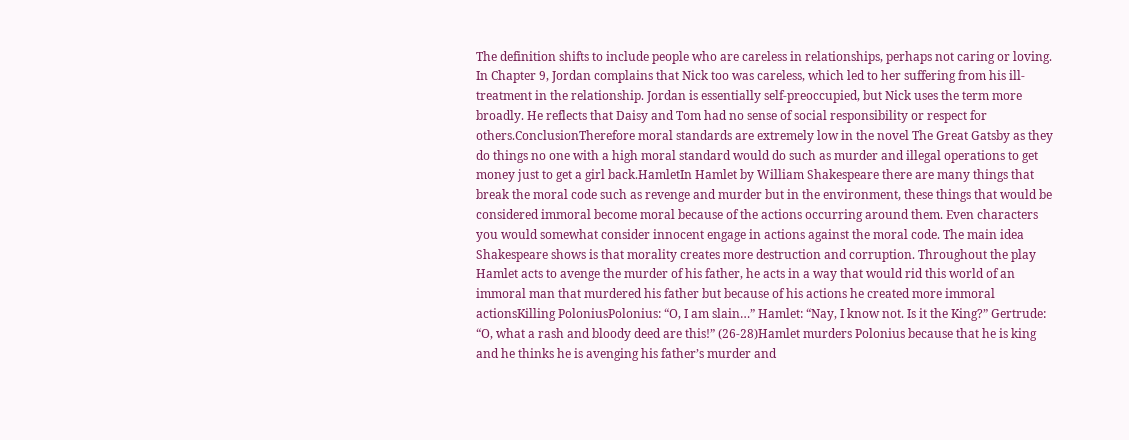The definition shifts to include people who are careless in relationships, perhaps not caring or loving. In Chapter 9, Jordan complains that Nick too was careless, which led to her suffering from his ill-treatment in the relationship. Jordan is essentially self-preoccupied, but Nick uses the term more broadly. He reflects that Daisy and Tom had no sense of social responsibility or respect for others.ConclusionTherefore moral standards are extremely low in the novel The Great Gatsby as they do things no one with a high moral standard would do such as murder and illegal operations to get money just to get a girl back.HamletIn Hamlet by William Shakespeare there are many things that break the moral code such as revenge and murder but in the environment, these things that would be considered immoral become moral because of the actions occurring around them. Even characters you would somewhat consider innocent engage in actions against the moral code. The main idea Shakespeare shows is that morality creates more destruction and corruption. Throughout the play Hamlet acts to avenge the murder of his father, he acts in a way that would rid this world of an immoral man that murdered his father but because of his actions he created more immoral actionsKilling PoloniusPolonius: “O, I am slain…” Hamlet: “Nay, I know not. Is it the King?” Gertrude: “O, what a rash and bloody deed are this!” (26-28)Hamlet murders Polonius because that he is king and he thinks he is avenging his father’s murder and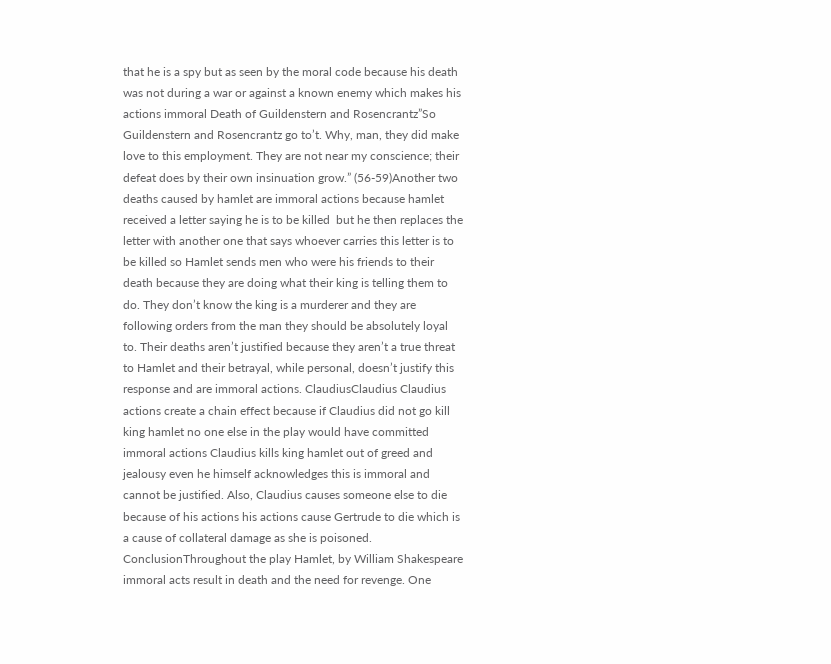that he is a spy but as seen by the moral code because his death was not during a war or against a known enemy which makes his actions immoral Death of Guildenstern and Rosencrantz”So Guildenstern and Rosencrantz go to’t. Why, man, they did make love to this employment. They are not near my conscience; their defeat does by their own insinuation grow.” (56-59)Another two deaths caused by hamlet are immoral actions because hamlet received a letter saying he is to be killed  but he then replaces the letter with another one that says whoever carries this letter is to be killed so Hamlet sends men who were his friends to their death because they are doing what their king is telling them to do. They don’t know the king is a murderer and they are following orders from the man they should be absolutely loyal to. Their deaths aren’t justified because they aren’t a true threat to Hamlet and their betrayal, while personal, doesn’t justify this response and are immoral actions. ClaudiusClaudius Claudius actions create a chain effect because if Claudius did not go kill king hamlet no one else in the play would have committed immoral actions Claudius kills king hamlet out of greed and jealousy even he himself acknowledges this is immoral and cannot be justified. Also, Claudius causes someone else to die because of his actions his actions cause Gertrude to die which is a cause of collateral damage as she is poisoned. ConclusionThroughout the play Hamlet, by William Shakespeare immoral acts result in death and the need for revenge. One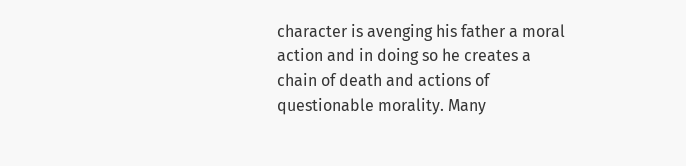character is avenging his father a moral action and in doing so he creates a chain of death and actions of questionable morality. Many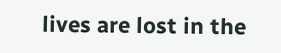lives are lost in the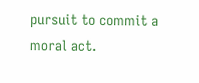pursuit to commit a moral act.